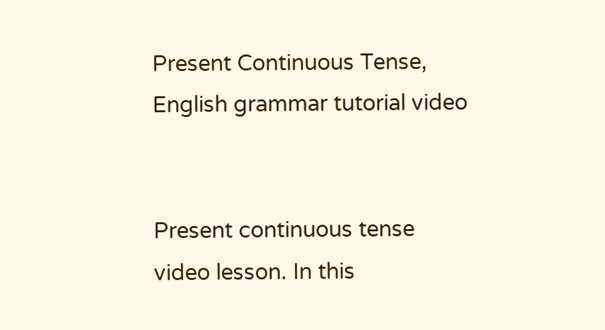Present Continuous Tense, English grammar tutorial video


Present continuous tense video lesson. In this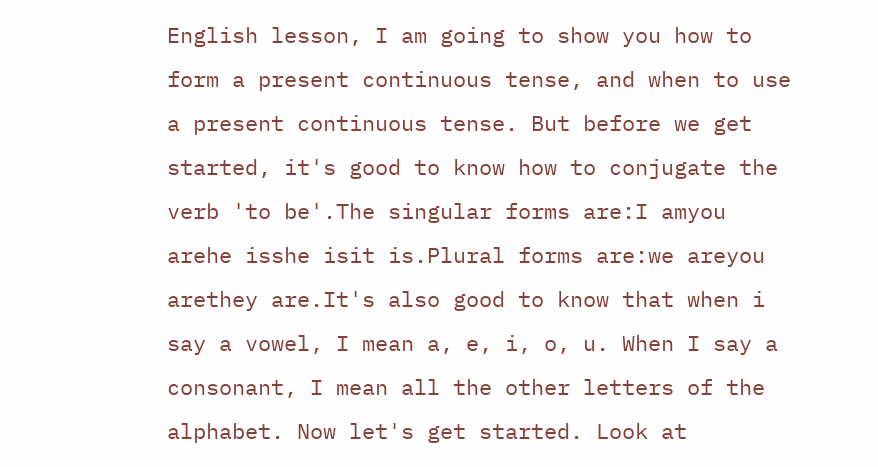English lesson, I am going to show you how to form a present continuous tense, and when to use a present continuous tense. But before we get started, it's good to know how to conjugate the verb 'to be'.The singular forms are:I amyou arehe isshe isit is.Plural forms are:we areyou arethey are.It's also good to know that when i say a vowel, I mean a, e, i, o, u. When I say a consonant, I mean all the other letters of the alphabet. Now let's get started. Look at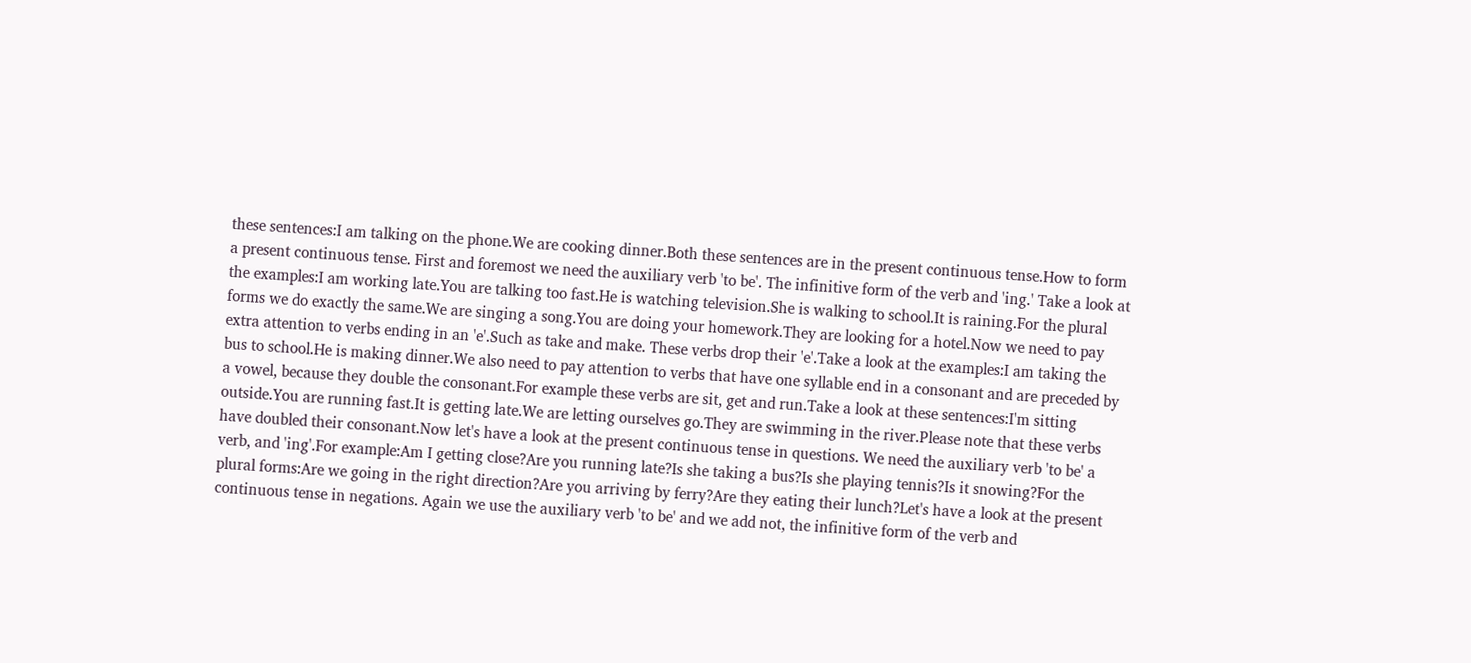these sentences:I am talking on the phone.We are cooking dinner.Both these sentences are in the present continuous tense.How to form a present continuous tense. First and foremost we need the auxiliary verb 'to be'. The infinitive form of the verb and 'ing.' Take a look at the examples:I am working late.You are talking too fast.He is watching television.She is walking to school.It is raining.For the plural forms we do exactly the same.We are singing a song.You are doing your homework.They are looking for a hotel.Now we need to pay extra attention to verbs ending in an 'e'.Such as take and make. These verbs drop their 'e'.Take a look at the examples:I am taking the bus to school.He is making dinner.We also need to pay attention to verbs that have one syllable end in a consonant and are preceded by a vowel, because they double the consonant.For example these verbs are sit, get and run.Take a look at these sentences:I'm sitting outside.You are running fast.It is getting late.We are letting ourselves go.They are swimming in the river.Please note that these verbs have doubled their consonant.Now let's have a look at the present continuous tense in questions. We need the auxiliary verb 'to be' a verb, and 'ing'.For example:Am I getting close?Are you running late?Is she taking a bus?Is she playing tennis?Is it snowing?For the plural forms:Are we going in the right direction?Are you arriving by ferry?Are they eating their lunch?Let's have a look at the present continuous tense in negations. Again we use the auxiliary verb 'to be' and we add not, the infinitive form of the verb and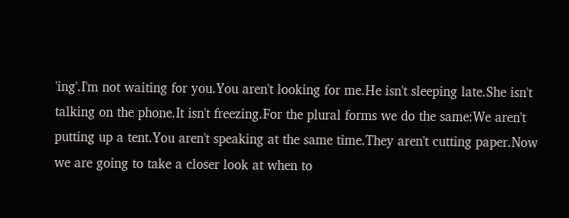'ing'.I'm not waiting for you.You aren't looking for me.He isn't sleeping late.She isn't talking on the phone.It isn't freezing.For the plural forms we do the same:We aren't putting up a tent.You aren't speaking at the same time.They aren't cutting paper.Now we are going to take a closer look at when to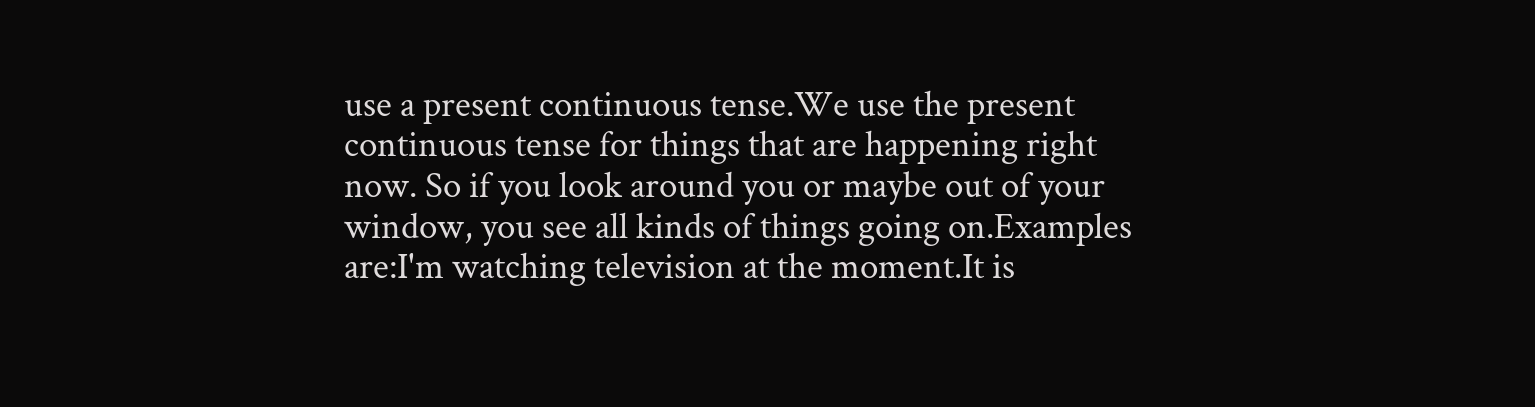use a present continuous tense.We use the present continuous tense for things that are happening right now. So if you look around you or maybe out of your window, you see all kinds of things going on.Examples are:I'm watching television at the moment.It is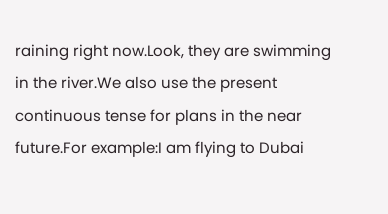raining right now.Look, they are swimming in the river.We also use the present continuous tense for plans in the near future.For example:I am flying to Dubai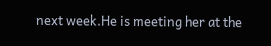next week.He is meeting her at the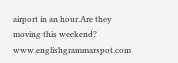airport in an hour.Are they moving this weekend? www.englishgrammarspot.com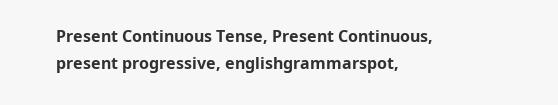Present Continuous Tense, Present Continuous, present progressive, englishgrammarspot,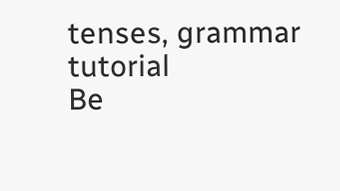tenses, grammar tutorial
Be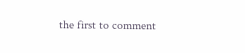the first to comment